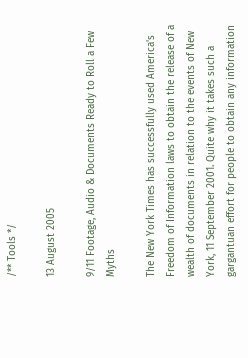/** Tools */

13 August 2005

9/11 Footage, Audio & Documents Ready to Roll a Few Myths

The New York Times has successfully used America's Freedom of Information laws to obtain the release of a wealth of documents in relation to the events of New York, 11 September 2001. Quite why it takes such a gargantuan effort for people to obtain any information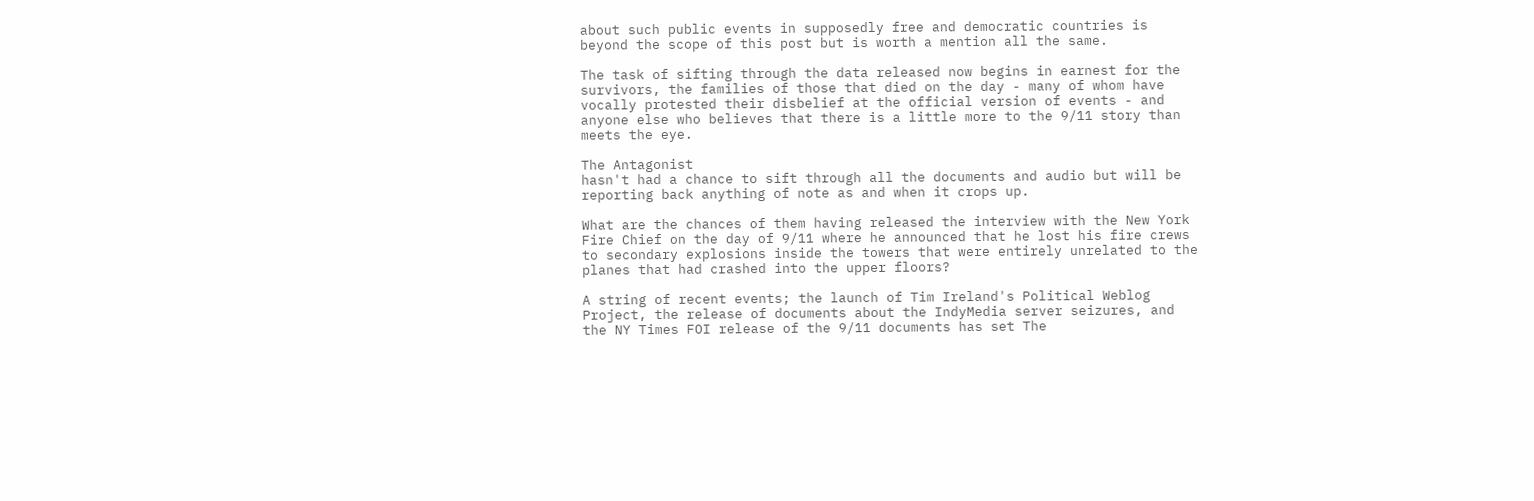about such public events in supposedly free and democratic countries is beyond the scope of this post but is worth a mention all the same.

The task of sifting through the data released now begins in earnest for the survivors, the families of those that died on the day - many of whom have vocally protested their disbelief at the official version of events - and anyone else who believes that there is a little more to the 9/11 story than meets the eye.

The Antagonist
hasn't had a chance to sift through all the documents and audio but will be reporting back anything of note as and when it crops up.

What are the chances of them having released the interview with the New York Fire Chief on the day of 9/11 where he announced that he lost his fire crews to secondary explosions inside the towers that were entirely unrelated to the planes that had crashed into the upper floors?

A string of recent events; the launch of Tim Ireland's Political Weblog Project, the release of documents about the IndyMedia server seizures, and the NY Times FOI release of the 9/11 documents has set The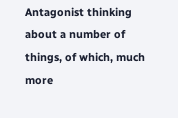Antagonist thinking about a number of things, of which, much more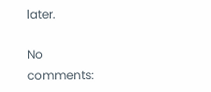later.

No comments: